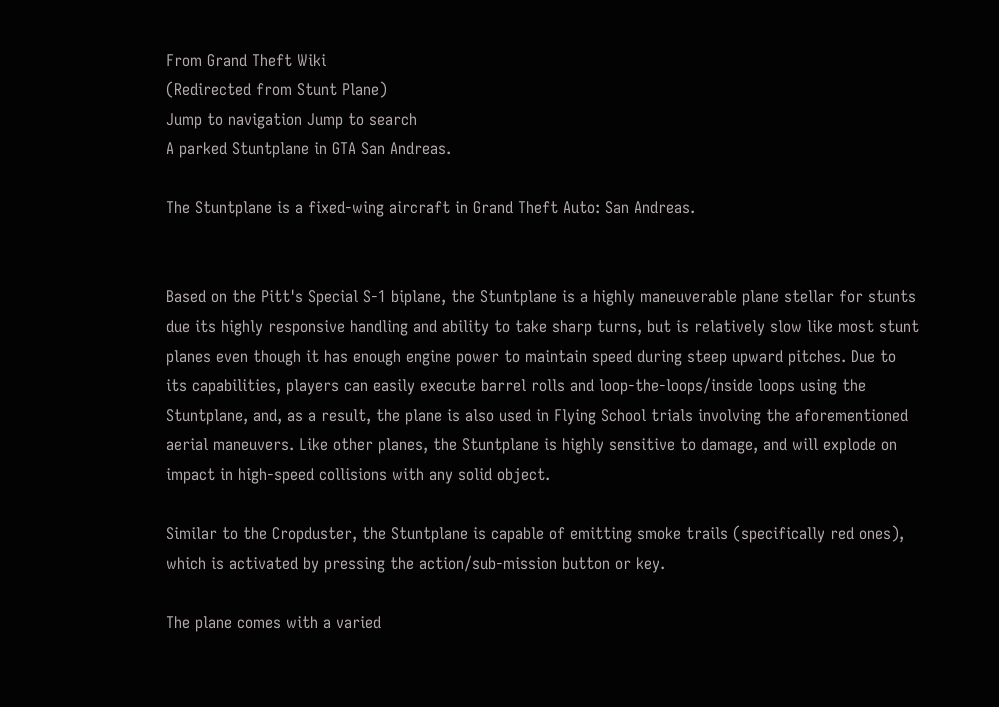From Grand Theft Wiki
(Redirected from Stunt Plane)
Jump to navigation Jump to search
A parked Stuntplane in GTA San Andreas.

The Stuntplane is a fixed-wing aircraft in Grand Theft Auto: San Andreas.


Based on the Pitt's Special S-1 biplane, the Stuntplane is a highly maneuverable plane stellar for stunts due its highly responsive handling and ability to take sharp turns, but is relatively slow like most stunt planes even though it has enough engine power to maintain speed during steep upward pitches. Due to its capabilities, players can easily execute barrel rolls and loop-the-loops/inside loops using the Stuntplane, and, as a result, the plane is also used in Flying School trials involving the aforementioned aerial maneuvers. Like other planes, the Stuntplane is highly sensitive to damage, and will explode on impact in high-speed collisions with any solid object.

Similar to the Cropduster, the Stuntplane is capable of emitting smoke trails (specifically red ones), which is activated by pressing the action/sub-mission button or key.

The plane comes with a varied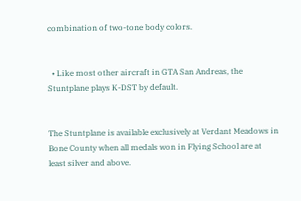combination of two-tone body colors.


  • Like most other aircraft in GTA San Andreas, the Stuntplane plays K-DST by default.


The Stuntplane is available exclusively at Verdant Meadows in Bone County when all medals won in Flying School are at least silver and above.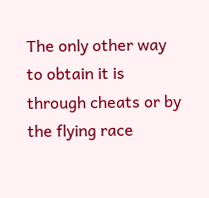The only other way to obtain it is through cheats or by the flying race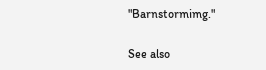"Barnstormimg."

See also